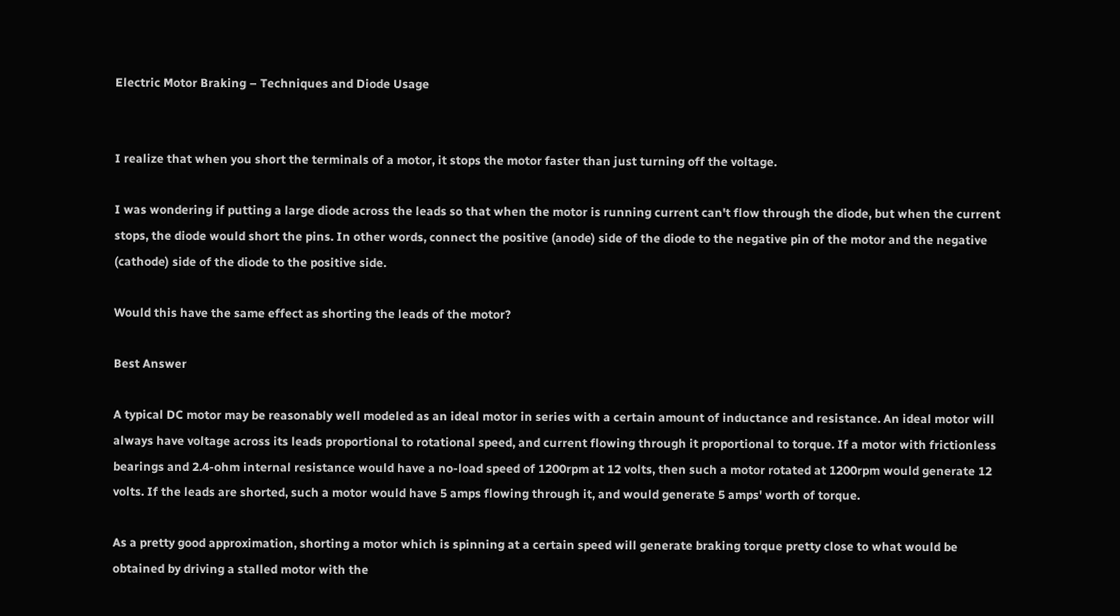Electric Motor Braking – Techniques and Diode Usage


I realize that when you short the terminals of a motor, it stops the motor faster than just turning off the voltage.

I was wondering if putting a large diode across the leads so that when the motor is running current can't flow through the diode, but when the current stops, the diode would short the pins. In other words, connect the positive (anode) side of the diode to the negative pin of the motor and the negative (cathode) side of the diode to the positive side.

Would this have the same effect as shorting the leads of the motor?

Best Answer

A typical DC motor may be reasonably well modeled as an ideal motor in series with a certain amount of inductance and resistance. An ideal motor will always have voltage across its leads proportional to rotational speed, and current flowing through it proportional to torque. If a motor with frictionless bearings and 2.4-ohm internal resistance would have a no-load speed of 1200rpm at 12 volts, then such a motor rotated at 1200rpm would generate 12 volts. If the leads are shorted, such a motor would have 5 amps flowing through it, and would generate 5 amps' worth of torque.

As a pretty good approximation, shorting a motor which is spinning at a certain speed will generate braking torque pretty close to what would be obtained by driving a stalled motor with the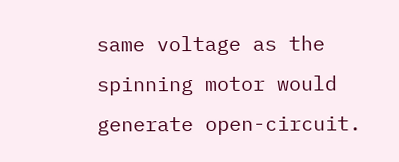same voltage as the spinning motor would generate open-circuit.